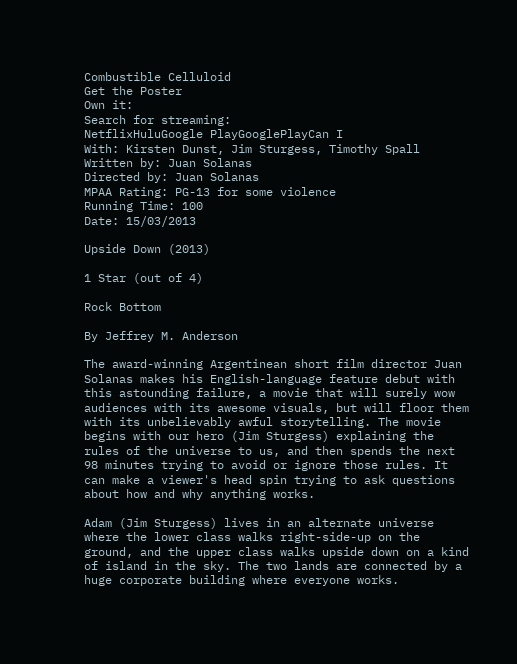Combustible Celluloid
Get the Poster
Own it:
Search for streaming:
NetflixHuluGoogle PlayGooglePlayCan I
With: Kirsten Dunst, Jim Sturgess, Timothy Spall
Written by: Juan Solanas
Directed by: Juan Solanas
MPAA Rating: PG-13 for some violence
Running Time: 100
Date: 15/03/2013

Upside Down (2013)

1 Star (out of 4)

Rock Bottom

By Jeffrey M. Anderson

The award-winning Argentinean short film director Juan Solanas makes his English-language feature debut with this astounding failure, a movie that will surely wow audiences with its awesome visuals, but will floor them with its unbelievably awful storytelling. The movie begins with our hero (Jim Sturgess) explaining the rules of the universe to us, and then spends the next 98 minutes trying to avoid or ignore those rules. It can make a viewer's head spin trying to ask questions about how and why anything works.

Adam (Jim Sturgess) lives in an alternate universe where the lower class walks right-side-up on the ground, and the upper class walks upside down on a kind of island in the sky. The two lands are connected by a huge corporate building where everyone works.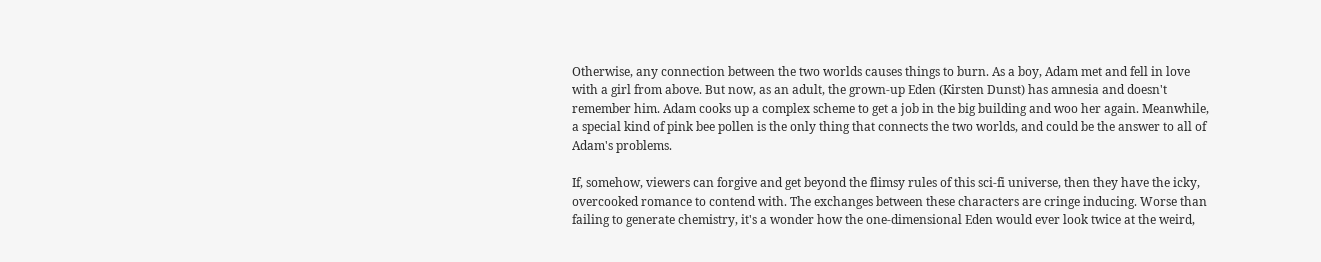Otherwise, any connection between the two worlds causes things to burn. As a boy, Adam met and fell in love with a girl from above. But now, as an adult, the grown-up Eden (Kirsten Dunst) has amnesia and doesn't remember him. Adam cooks up a complex scheme to get a job in the big building and woo her again. Meanwhile, a special kind of pink bee pollen is the only thing that connects the two worlds, and could be the answer to all of Adam's problems.

If, somehow, viewers can forgive and get beyond the flimsy rules of this sci-fi universe, then they have the icky, overcooked romance to contend with. The exchanges between these characters are cringe inducing. Worse than failing to generate chemistry, it's a wonder how the one-dimensional Eden would ever look twice at the weird,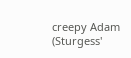creepy Adam (Sturgess'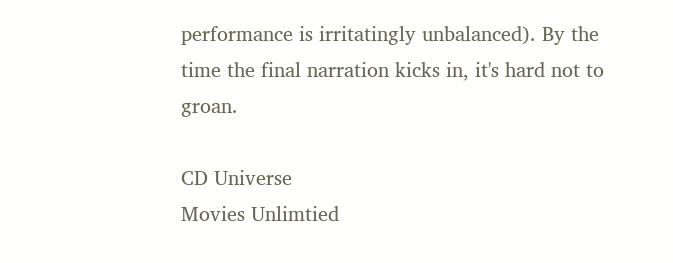performance is irritatingly unbalanced). By the time the final narration kicks in, it's hard not to groan.

CD Universe
Movies Unlimtied